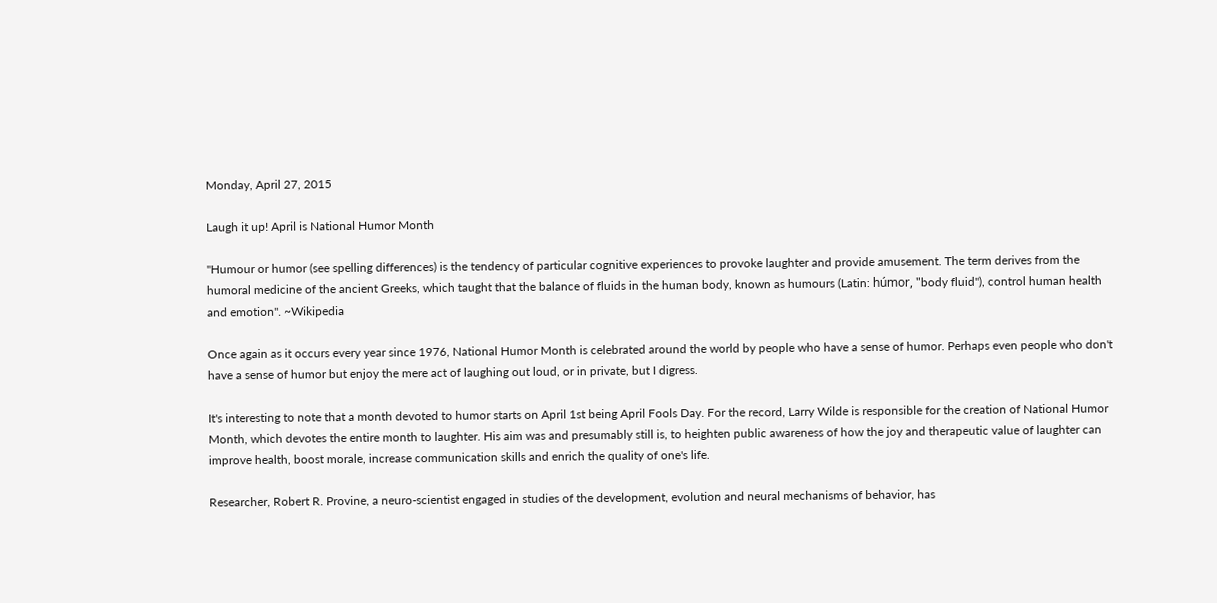Monday, April 27, 2015

Laugh it up! April is National Humor Month

"Humour or humor (see spelling differences) is the tendency of particular cognitive experiences to provoke laughter and provide amusement. The term derives from the humoral medicine of the ancient Greeks, which taught that the balance of fluids in the human body, known as humours (Latin: húmor, "body fluid"), control human health and emotion". ~Wikipedia

Once again as it occurs every year since 1976, National Humor Month is celebrated around the world by people who have a sense of humor. Perhaps even people who don't have a sense of humor but enjoy the mere act of laughing out loud, or in private, but I digress.

It's interesting to note that a month devoted to humor starts on April 1st being April Fools Day. For the record, Larry Wilde is responsible for the creation of National Humor Month, which devotes the entire month to laughter. His aim was and presumably still is, to heighten public awareness of how the joy and therapeutic value of laughter can improve health, boost morale, increase communication skills and enrich the quality of one's life.

Researcher, Robert R. Provine, a neuro-scientist engaged in studies of the development, evolution and neural mechanisms of behavior, has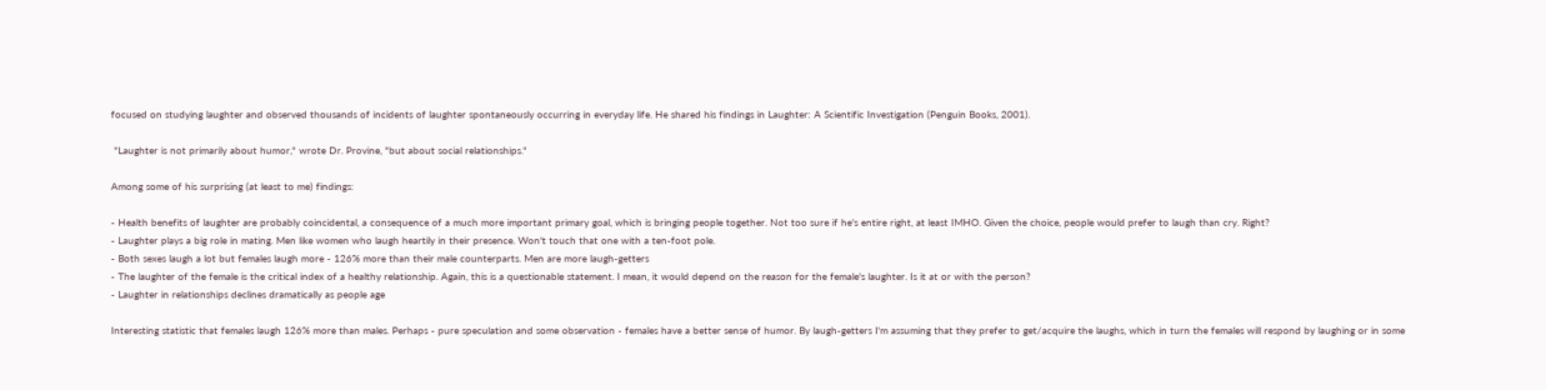focused on studying laughter and observed thousands of incidents of laughter spontaneously occurring in everyday life. He shared his findings in Laughter: A Scientific Investigation (Penguin Books, 2001).

 "Laughter is not primarily about humor," wrote Dr. Provine, "but about social relationships."

Among some of his surprising (at least to me) findings:

- Health benefits of laughter are probably coincidental, a consequence of a much more important primary goal, which is bringing people together. Not too sure if he's entire right, at least IMHO. Given the choice, people would prefer to laugh than cry. Right?
- Laughter plays a big role in mating. Men like women who laugh heartily in their presence. Won't touch that one with a ten-foot pole.
- Both sexes laugh a lot but females laugh more - 126% more than their male counterparts. Men are more laugh-getters
- The laughter of the female is the critical index of a healthy relationship. Again, this is a questionable statement. I mean, it would depend on the reason for the female's laughter. Is it at or with the person?
- Laughter in relationships declines dramatically as people age

Interesting statistic that females laugh 126% more than males. Perhaps - pure speculation and some observation - females have a better sense of humor. By laugh-getters I'm assuming that they prefer to get/acquire the laughs, which in turn the females will respond by laughing or in some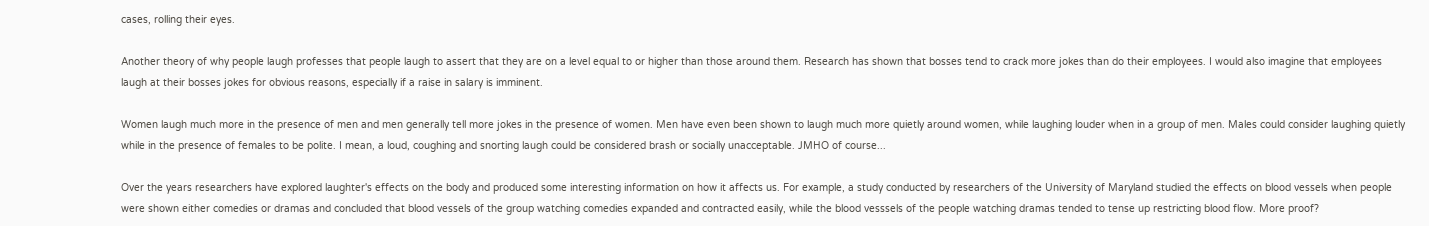cases, rolling their eyes.

Another theory of why people laugh professes that people laugh to assert that they are on a level equal to or higher than those around them. Research has shown that bosses tend to crack more jokes than do their employees. I would also imagine that employees laugh at their bosses jokes for obvious reasons, especially if a raise in salary is imminent.

Women laugh much more in the presence of men and men generally tell more jokes in the presence of women. Men have even been shown to laugh much more quietly around women, while laughing louder when in a group of men. Males could consider laughing quietly while in the presence of females to be polite. I mean, a loud, coughing and snorting laugh could be considered brash or socially unacceptable. JMHO of course...

Over the years researchers have explored laughter's effects on the body and produced some interesting information on how it affects us. For example, a study conducted by researchers of the University of Maryland studied the effects on blood vessels when people were shown either comedies or dramas and concluded that blood vessels of the group watching comedies expanded and contracted easily, while the blood vesssels of the people watching dramas tended to tense up restricting blood flow. More proof?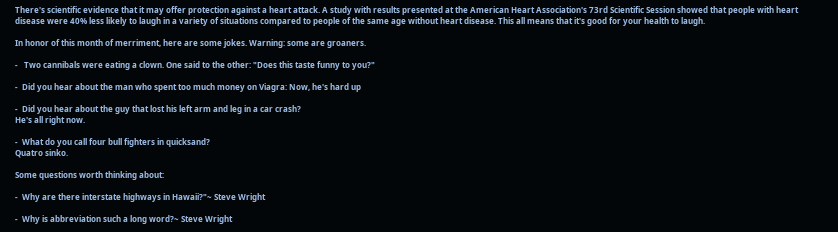There's scientific evidence that it may offer protection against a heart attack. A study with results presented at the American Heart Association's 73rd Scientific Session showed that people with heart disease were 40% less likely to laugh in a variety of situations compared to people of the same age without heart disease. This all means that it's good for your health to laugh.

In honor of this month of merriment, here are some jokes. Warning: some are groaners.

-   Two cannibals were eating a clown. One said to the other: "Does this taste funny to you?"

-  Did you hear about the man who spent too much money on Viagra: Now, he's hard up

-  Did you hear about the guy that lost his left arm and leg in a car crash?
He's all right now.

-  What do you call four bull fighters in quicksand?
Quatro sinko.

Some questions worth thinking about:

-  Why are there interstate highways in Hawaii?"~ Steve Wright

-  Why is abbreviation such a long word?~ Steve Wright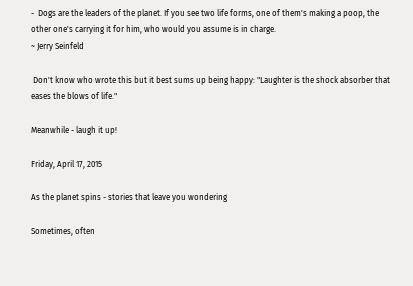-  Dogs are the leaders of the planet. If you see two life forms, one of them's making a poop, the other one's carrying it for him, who would you assume is in charge.
~ Jerry Seinfeld

 Don't know who wrote this but it best sums up being happy: "Laughter is the shock absorber that eases the blows of life."

Meanwhile - laugh it up!

Friday, April 17, 2015

As the planet spins - stories that leave you wondering

Sometimes, often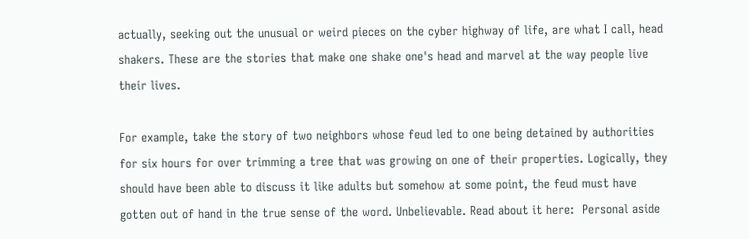actually, seeking out the unusual or weird pieces on the cyber highway of life, are what I call, head shakers. These are the stories that make one shake one's head and marvel at the way people live their lives.

For example, take the story of two neighbors whose feud led to one being detained by authorities for six hours for over trimming a tree that was growing on one of their properties. Logically, they should have been able to discuss it like adults but somehow at some point, the feud must have gotten out of hand in the true sense of the word. Unbelievable. Read about it here:  Personal aside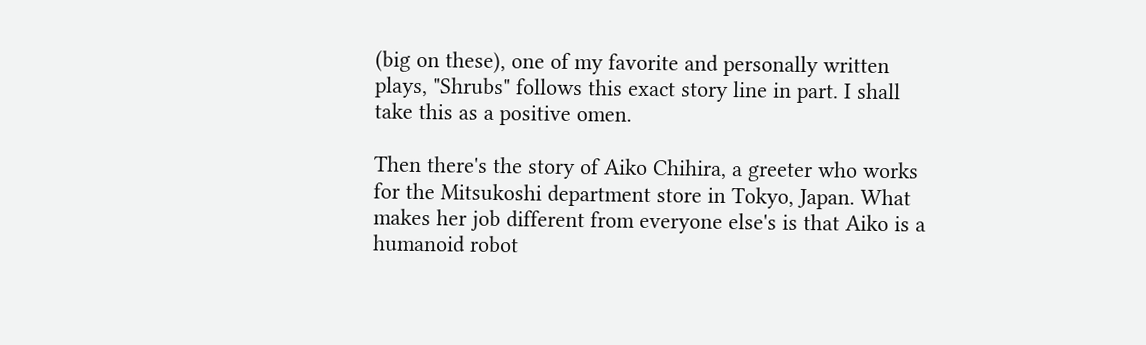(big on these), one of my favorite and personally written plays, "Shrubs" follows this exact story line in part. I shall take this as a positive omen.

Then there's the story of Aiko Chihira, a greeter who works for the Mitsukoshi department store in Tokyo, Japan. What makes her job different from everyone else's is that Aiko is a humanoid robot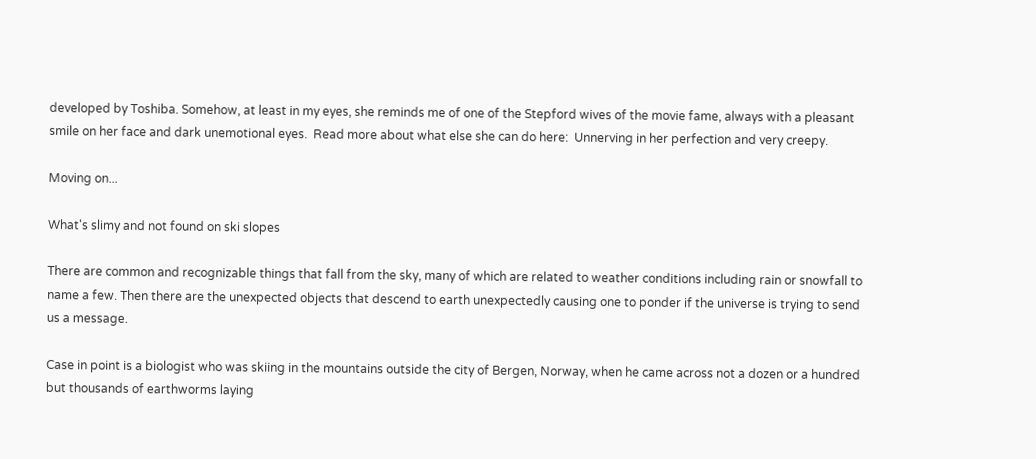developed by Toshiba. Somehow, at least in my eyes, she reminds me of one of the Stepford wives of the movie fame, always with a pleasant smile on her face and dark unemotional eyes.  Read more about what else she can do here:  Unnerving in her perfection and very creepy.

Moving on...

What's slimy and not found on ski slopes

There are common and recognizable things that fall from the sky, many of which are related to weather conditions including rain or snowfall to name a few. Then there are the unexpected objects that descend to earth unexpectedly causing one to ponder if the universe is trying to send us a message.

Case in point is a biologist who was skiing in the mountains outside the city of Bergen, Norway, when he came across not a dozen or a hundred but thousands of earthworms laying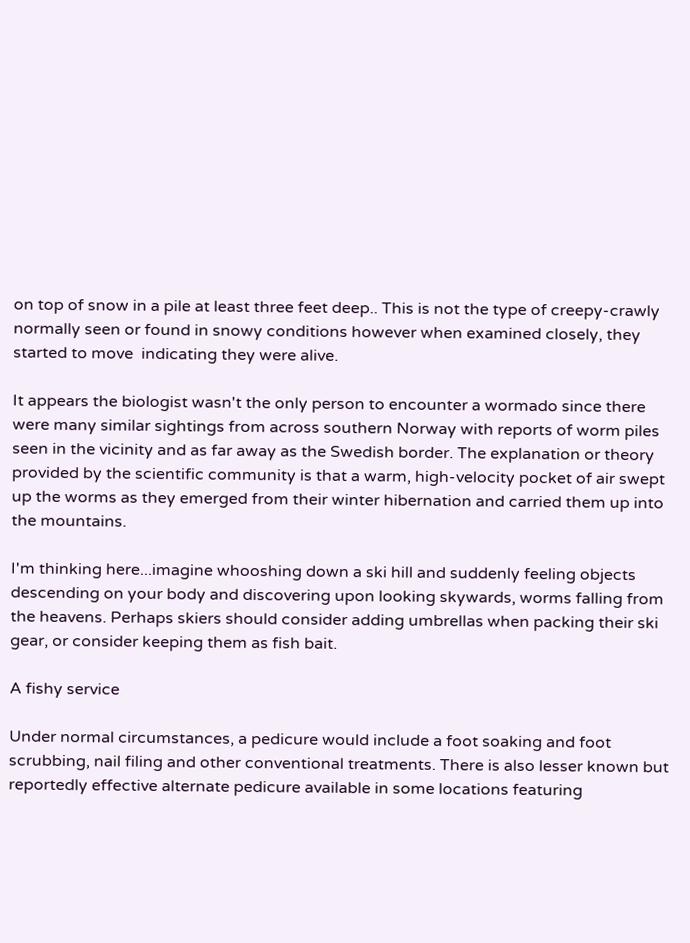on top of snow in a pile at least three feet deep.. This is not the type of creepy-crawly normally seen or found in snowy conditions however when examined closely, they started to move  indicating they were alive.

It appears the biologist wasn't the only person to encounter a wormado since there were many similar sightings from across southern Norway with reports of worm piles seen in the vicinity and as far away as the Swedish border. The explanation or theory provided by the scientific community is that a warm, high-velocity pocket of air swept up the worms as they emerged from their winter hibernation and carried them up into the mountains.

I'm thinking here...imagine whooshing down a ski hill and suddenly feeling objects descending on your body and discovering upon looking skywards, worms falling from the heavens. Perhaps skiers should consider adding umbrellas when packing their ski gear, or consider keeping them as fish bait.

A fishy service

Under normal circumstances, a pedicure would include a foot soaking and foot scrubbing, nail filing and other conventional treatments. There is also lesser known but reportedly effective alternate pedicure available in some locations featuring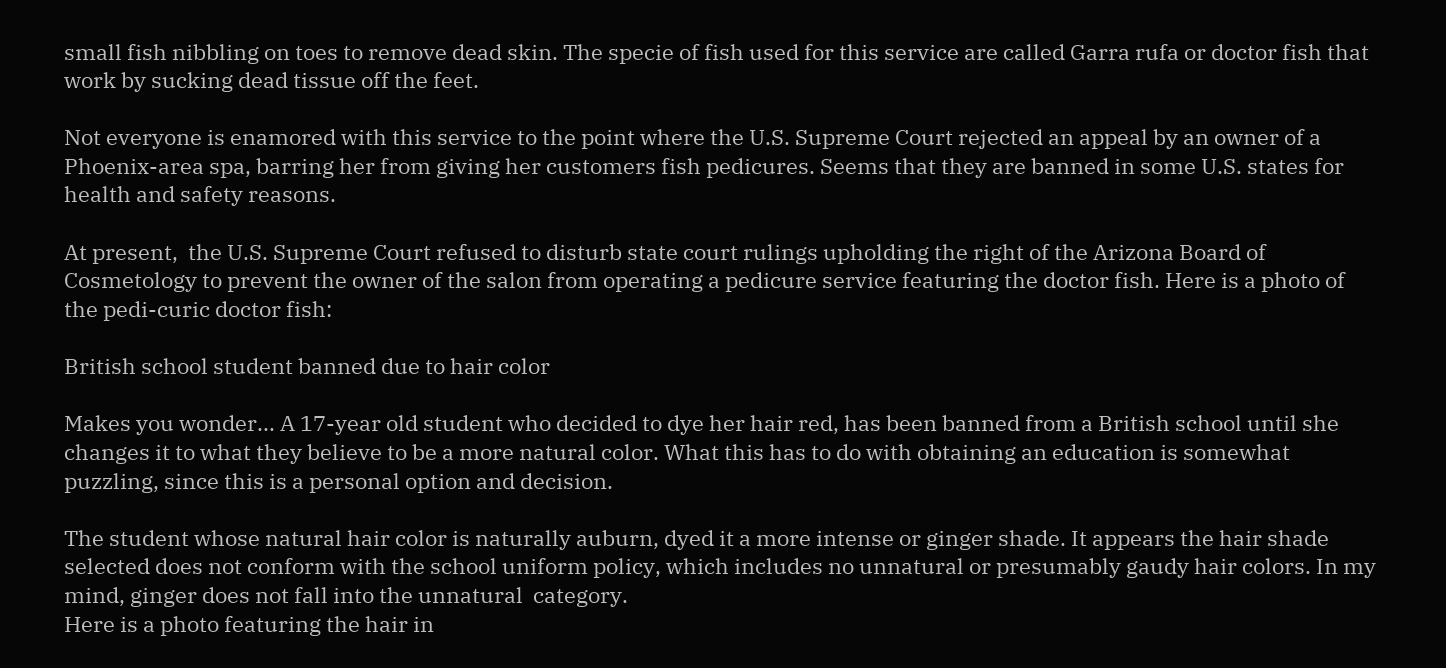small fish nibbling on toes to remove dead skin. The specie of fish used for this service are called Garra rufa or doctor fish that work by sucking dead tissue off the feet.

Not everyone is enamored with this service to the point where the U.S. Supreme Court rejected an appeal by an owner of a Phoenix-area spa, barring her from giving her customers fish pedicures. Seems that they are banned in some U.S. states for health and safety reasons.

At present,  the U.S. Supreme Court refused to disturb state court rulings upholding the right of the Arizona Board of Cosmetology to prevent the owner of the salon from operating a pedicure service featuring the doctor fish. Here is a photo of the pedi-curic doctor fish:

British school student banned due to hair color

Makes you wonder... A 17-year old student who decided to dye her hair red, has been banned from a British school until she changes it to what they believe to be a more natural color. What this has to do with obtaining an education is somewhat puzzling, since this is a personal option and decision.

The student whose natural hair color is naturally auburn, dyed it a more intense or ginger shade. It appears the hair shade selected does not conform with the school uniform policy, which includes no unnatural or presumably gaudy hair colors. In my mind, ginger does not fall into the unnatural  category.
Here is a photo featuring the hair in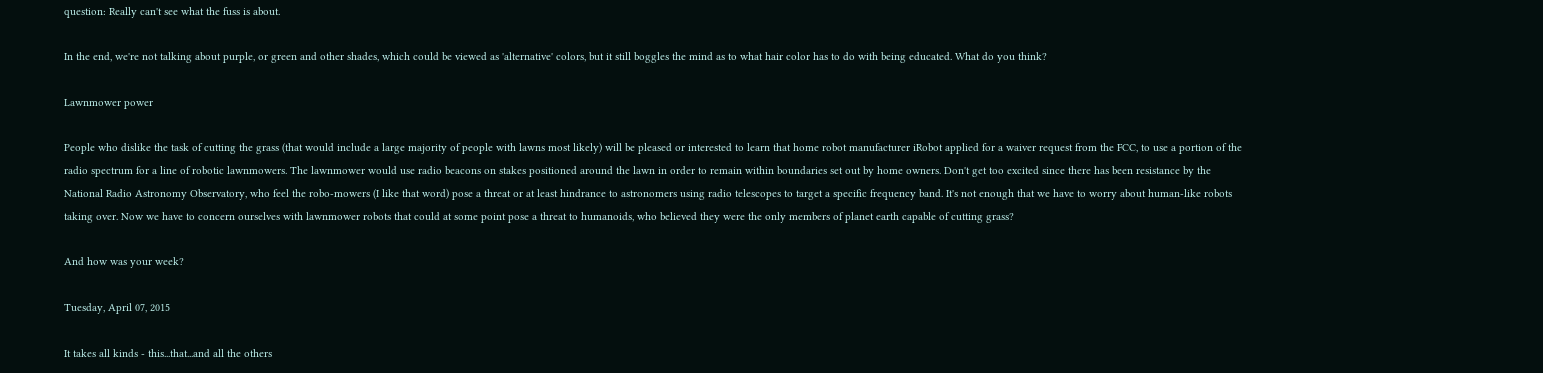question: Really can't see what the fuss is about.

In the end, we're not talking about purple, or green and other shades, which could be viewed as 'alternative' colors, but it still boggles the mind as to what hair color has to do with being educated. What do you think?

Lawnmower power

People who dislike the task of cutting the grass (that would include a large majority of people with lawns most likely) will be pleased or interested to learn that home robot manufacturer iRobot applied for a waiver request from the FCC, to use a portion of the radio spectrum for a line of robotic lawnmowers. The lawnmower would use radio beacons on stakes positioned around the lawn in order to remain within boundaries set out by home owners. Don't get too excited since there has been resistance by the National Radio Astronomy Observatory, who feel the robo-mowers (I like that word) pose a threat or at least hindrance to astronomers using radio telescopes to target a specific frequency band. It's not enough that we have to worry about human-like robots taking over. Now we have to concern ourselves with lawnmower robots that could at some point pose a threat to humanoids, who believed they were the only members of planet earth capable of cutting grass?

And how was your week?

Tuesday, April 07, 2015

It takes all kinds - this...that...and all the others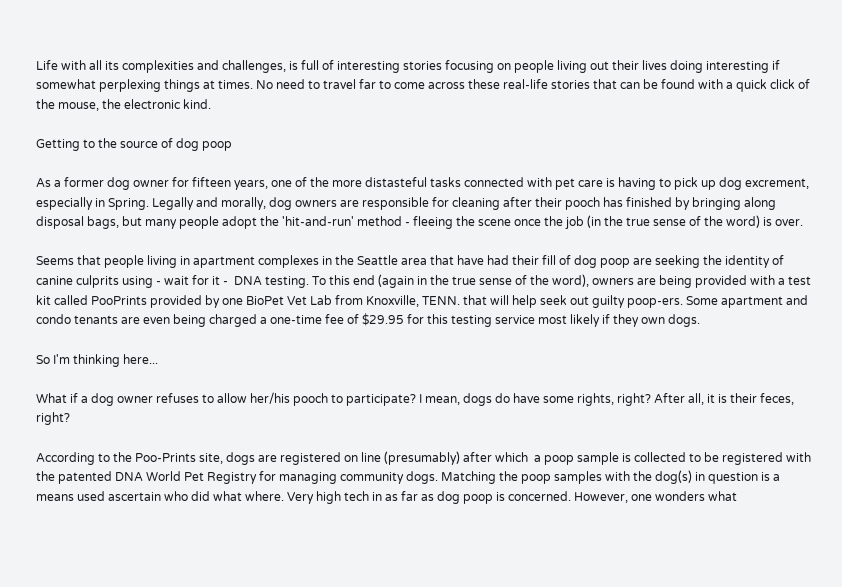Life with all its complexities and challenges, is full of interesting stories focusing on people living out their lives doing interesting if somewhat perplexing things at times. No need to travel far to come across these real-life stories that can be found with a quick click of the mouse, the electronic kind.

Getting to the source of dog poop

As a former dog owner for fifteen years, one of the more distasteful tasks connected with pet care is having to pick up dog excrement, especially in Spring. Legally and morally, dog owners are responsible for cleaning after their pooch has finished by bringing along disposal bags, but many people adopt the 'hit-and-run' method - fleeing the scene once the job (in the true sense of the word) is over.

Seems that people living in apartment complexes in the Seattle area that have had their fill of dog poop are seeking the identity of canine culprits using - wait for it -  DNA testing. To this end (again in the true sense of the word), owners are being provided with a test kit called PooPrints provided by one BioPet Vet Lab from Knoxville, TENN. that will help seek out guilty poop-ers. Some apartment and condo tenants are even being charged a one-time fee of $29.95 for this testing service most likely if they own dogs.

So I'm thinking here...

What if a dog owner refuses to allow her/his pooch to participate? I mean, dogs do have some rights, right? After all, it is their feces, right?

According to the Poo-Prints site, dogs are registered on line (presumably) after which  a poop sample is collected to be registered with the patented DNA World Pet Registry for managing community dogs. Matching the poop samples with the dog(s) in question is a means used ascertain who did what where. Very high tech in as far as dog poop is concerned. However, one wonders what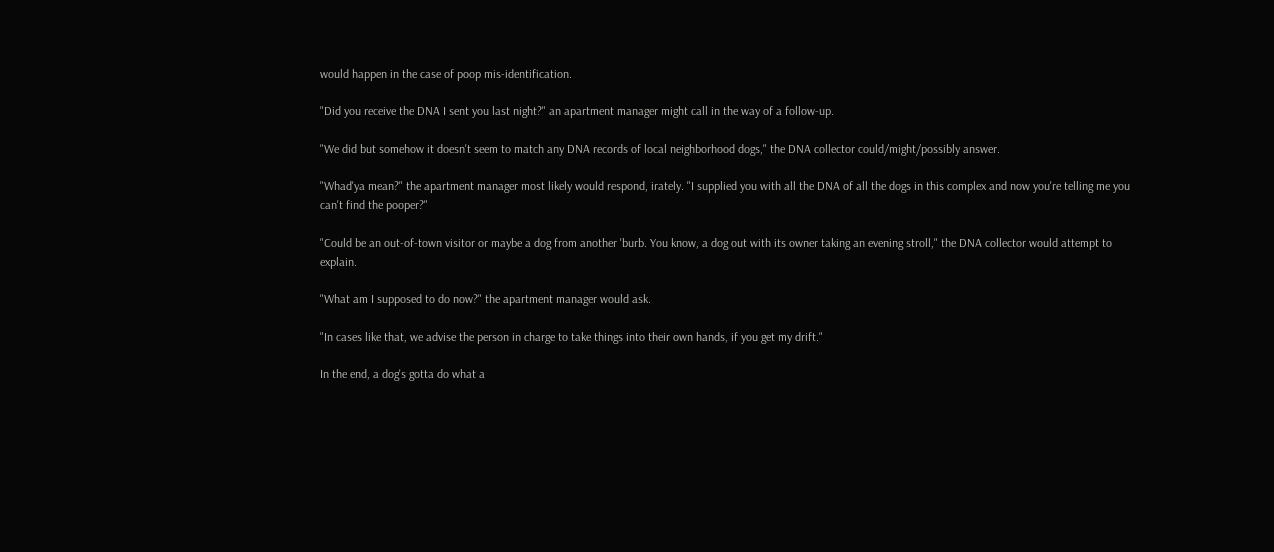would happen in the case of poop mis-identification.

"Did you receive the DNA I sent you last night?" an apartment manager might call in the way of a follow-up.

"We did but somehow it doesn't seem to match any DNA records of local neighborhood dogs," the DNA collector could/might/possibly answer.

"Whad'ya mean?" the apartment manager most likely would respond, irately. "I supplied you with all the DNA of all the dogs in this complex and now you're telling me you can't find the pooper?"

"Could be an out-of-town visitor or maybe a dog from another 'burb. You know, a dog out with its owner taking an evening stroll," the DNA collector would attempt to explain.

"What am I supposed to do now?" the apartment manager would ask.

"In cases like that, we advise the person in charge to take things into their own hands, if you get my drift."

In the end, a dog's gotta do what a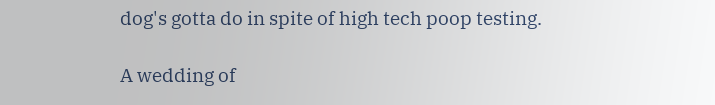dog's gotta do in spite of high tech poop testing.

A wedding of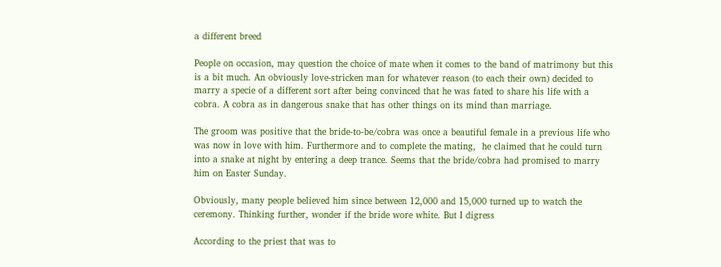a different breed

People on occasion, may question the choice of mate when it comes to the band of matrimony but this is a bit much. An obviously love-stricken man for whatever reason (to each their own) decided to marry a specie of a different sort after being convinced that he was fated to share his life with a cobra. A cobra as in dangerous snake that has other things on its mind than marriage.

The groom was positive that the bride-to-be/cobra was once a beautiful female in a previous life who was now in love with him. Furthermore and to complete the mating,  he claimed that he could turn into a snake at night by entering a deep trance. Seems that the bride/cobra had promised to marry him on Easter Sunday.

Obviously, many people believed him since between 12,000 and 15,000 turned up to watch the ceremony. Thinking further, wonder if the bride wore white. But I digress

According to the priest that was to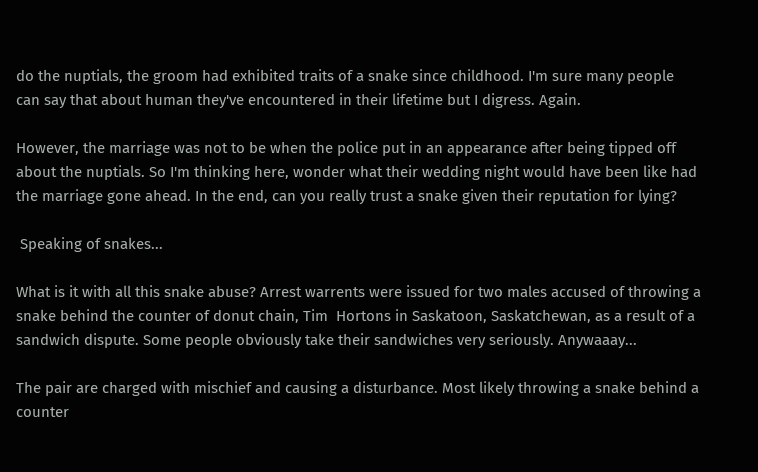do the nuptials, the groom had exhibited traits of a snake since childhood. I'm sure many people can say that about human they've encountered in their lifetime but I digress. Again.

However, the marriage was not to be when the police put in an appearance after being tipped off about the nuptials. So I'm thinking here, wonder what their wedding night would have been like had the marriage gone ahead. In the end, can you really trust a snake given their reputation for lying?

 Speaking of snakes...

What is it with all this snake abuse? Arrest warrents were issued for two males accused of throwing a snake behind the counter of donut chain, Tim  Hortons in Saskatoon, Saskatchewan, as a result of a sandwich dispute. Some people obviously take their sandwiches very seriously. Anywaaay...

The pair are charged with mischief and causing a disturbance. Most likely throwing a snake behind a counter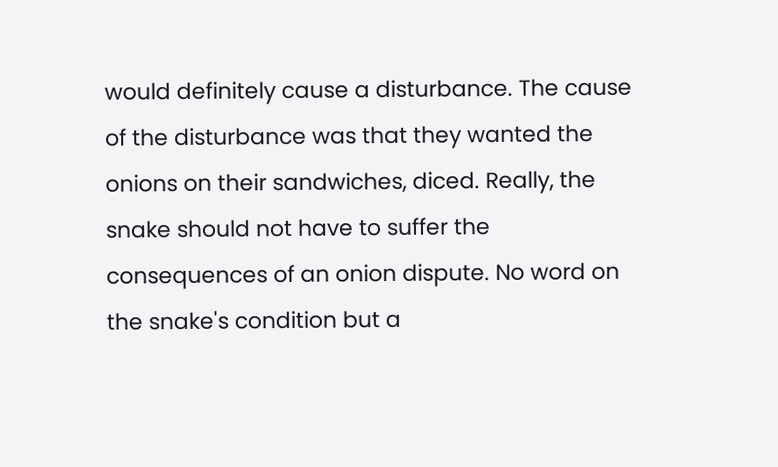would definitely cause a disturbance. The cause of the disturbance was that they wanted the onions on their sandwiches, diced. Really, the snake should not have to suffer the consequences of an onion dispute. No word on the snake's condition but a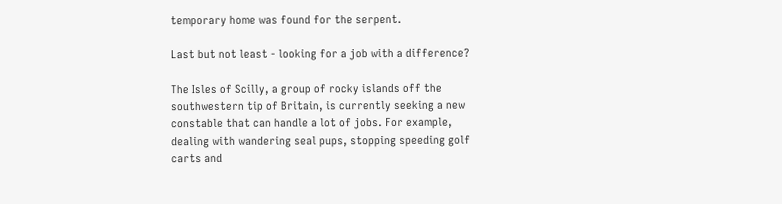temporary home was found for the serpent.

Last but not least - looking for a job with a difference?

The Isles of Scilly, a group of rocky islands off the southwestern tip of Britain, is currently seeking a new constable that can handle a lot of jobs. For example, dealing with wandering seal pups, stopping speeding golf carts and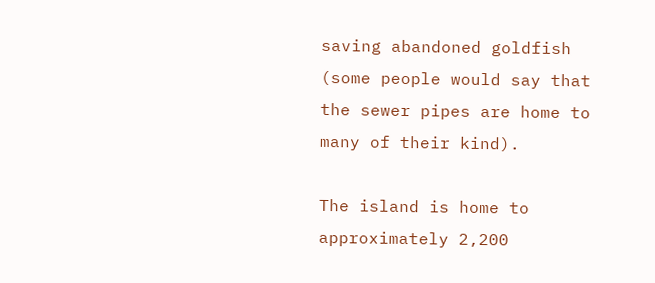saving abandoned goldfish (some people would say that the sewer pipes are home to many of their kind).

The island is home to approximately 2,200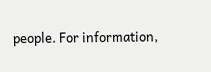people. For information,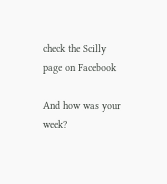check the Scilly page on Facebook

And how was your week?